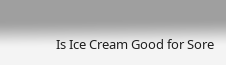Is Ice Cream Good for Sore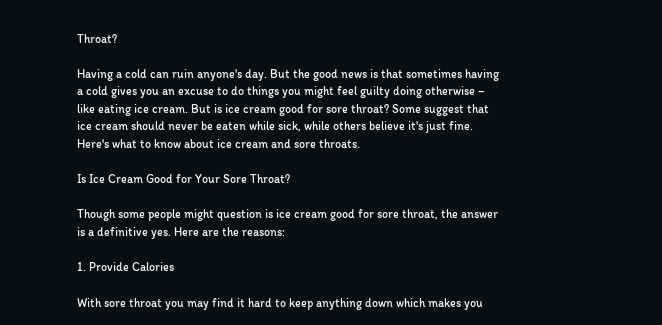Throat?

Having a cold can ruin anyone's day. But the good news is that sometimes having a cold gives you an excuse to do things you might feel guilty doing otherwise – like eating ice cream. But is ice cream good for sore throat? Some suggest that ice cream should never be eaten while sick, while others believe it's just fine. Here's what to know about ice cream and sore throats.

Is Ice Cream Good for Your Sore Throat?

Though some people might question is ice cream good for sore throat, the answer is a definitive yes. Here are the reasons:

1. Provide Calories

With sore throat you may find it hard to keep anything down which makes you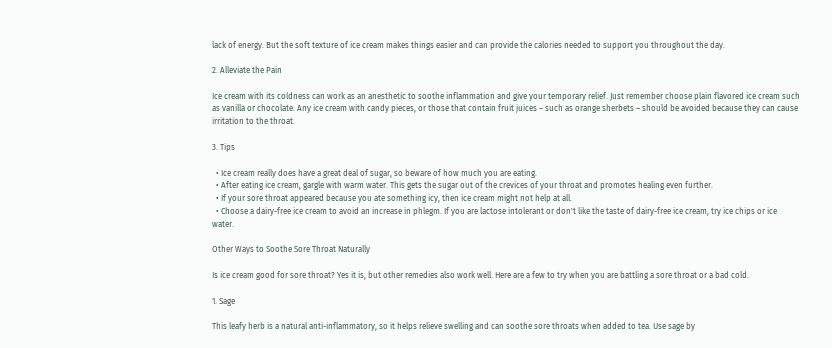lack of energy. But the soft texture of ice cream makes things easier and can provide the calories needed to support you throughout the day.

2. Alleviate the Pain

Ice cream with its coldness can work as an anesthetic to soothe inflammation and give your temporary relief. Just remember choose plain flavored ice cream such as vanilla or chocolate. Any ice cream with candy pieces, or those that contain fruit juices – such as orange sherbets – should be avoided because they can cause irritation to the throat.

3. Tips

  • Ice cream really does have a great deal of sugar, so beware of how much you are eating.
  • After eating ice cream, gargle with warm water. This gets the sugar out of the crevices of your throat and promotes healing even further.
  • If your sore throat appeared because you ate something icy, then ice cream might not help at all.
  • Choose a dairy-free ice cream to avoid an increase in phlegm. If you are lactose intolerant or don't like the taste of dairy-free ice cream, try ice chips or ice water.

Other Ways to Soothe Sore Throat Naturally

Is ice cream good for sore throat? Yes it is, but other remedies also work well. Here are a few to try when you are battling a sore throat or a bad cold.

1. Sage

This leafy herb is a natural anti-inflammatory, so it helps relieve swelling and can soothe sore throats when added to tea. Use sage by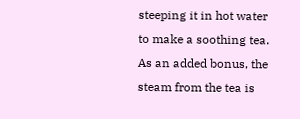steeping it in hot water to make a soothing tea. As an added bonus, the steam from the tea is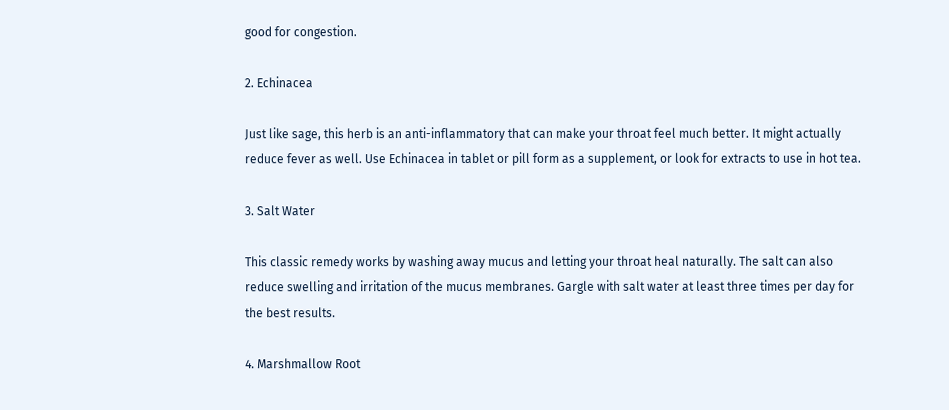good for congestion.

2. Echinacea

Just like sage, this herb is an anti-inflammatory that can make your throat feel much better. It might actually reduce fever as well. Use Echinacea in tablet or pill form as a supplement, or look for extracts to use in hot tea.

3. Salt Water

This classic remedy works by washing away mucus and letting your throat heal naturally. The salt can also reduce swelling and irritation of the mucus membranes. Gargle with salt water at least three times per day for the best results.

4. Marshmallow Root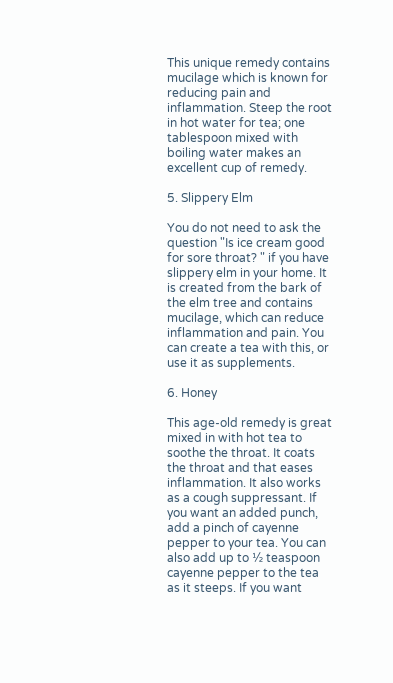This unique remedy contains mucilage which is known for reducing pain and inflammation. Steep the root in hot water for tea; one tablespoon mixed with boiling water makes an excellent cup of remedy.

5. Slippery Elm

You do not need to ask the question "Is ice cream good for sore throat? " if you have slippery elm in your home. It is created from the bark of the elm tree and contains mucilage, which can reduce inflammation and pain. You can create a tea with this, or use it as supplements.

6. Honey

This age-old remedy is great mixed in with hot tea to soothe the throat. It coats the throat and that eases inflammation. It also works as a cough suppressant. If you want an added punch, add a pinch of cayenne pepper to your tea. You can also add up to ½ teaspoon cayenne pepper to the tea as it steeps. If you want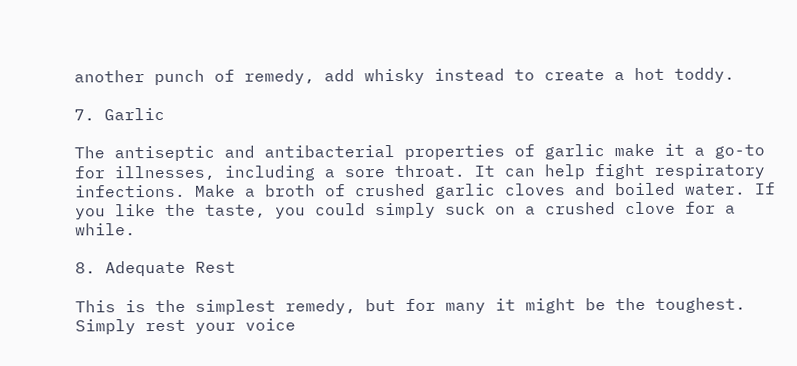another punch of remedy, add whisky instead to create a hot toddy.

7. Garlic

The antiseptic and antibacterial properties of garlic make it a go-to for illnesses, including a sore throat. It can help fight respiratory infections. Make a broth of crushed garlic cloves and boiled water. If you like the taste, you could simply suck on a crushed clove for a while.

8. Adequate Rest

This is the simplest remedy, but for many it might be the toughest. Simply rest your voice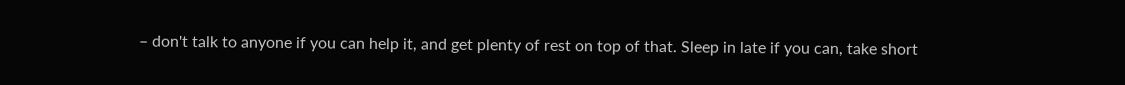– don't talk to anyone if you can help it, and get plenty of rest on top of that. Sleep in late if you can, take short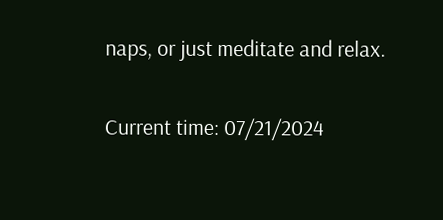naps, or just meditate and relax.

Current time: 07/21/2024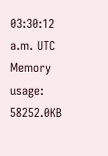03:30:12 a.m. UTC Memory usage: 58252.0KB